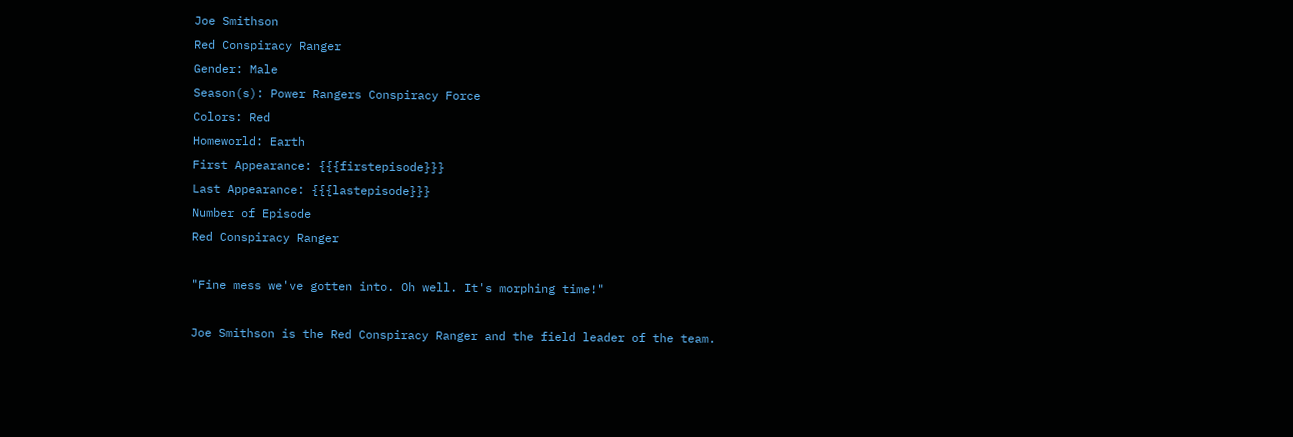Joe Smithson
Red Conspiracy Ranger
Gender: Male
Season(s): Power Rangers Conspiracy Force
Colors: Red
Homeworld: Earth
First Appearance: {{{firstepisode}}}
Last Appearance: {{{lastepisode}}}
Number of Episode
Red Conspiracy Ranger

"Fine mess we've gotten into. Oh well. It's morphing time!"

Joe Smithson is the Red Conspiracy Ranger and the field leader of the team.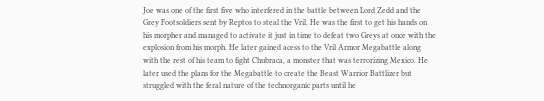Joe was one of the first five who interfered in the battle between Lord Zedd and the Grey Footsoldiers sent by Reptos to steal the Vril. He was the first to get his hands on his morpher and managed to activate it just in time to defeat two Greys at once with the explosion from his morph. He later gained acess to the Vril Armor Megabattle along with the rest of his team to fight Chubraca, a monster that was terrorizing Mexico. He later used the plans for the Megabattle to create the Beast Warrior Battlizer but struggled with the feral nature of the technorganic parts until he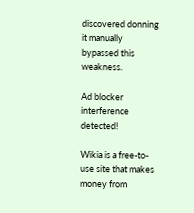discovered donning it manually bypassed this weakness.

Ad blocker interference detected!

Wikia is a free-to-use site that makes money from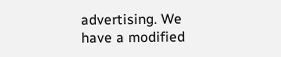advertising. We have a modified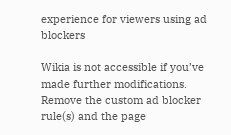experience for viewers using ad blockers

Wikia is not accessible if you’ve made further modifications. Remove the custom ad blocker rule(s) and the page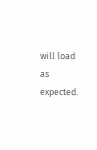will load as expected.